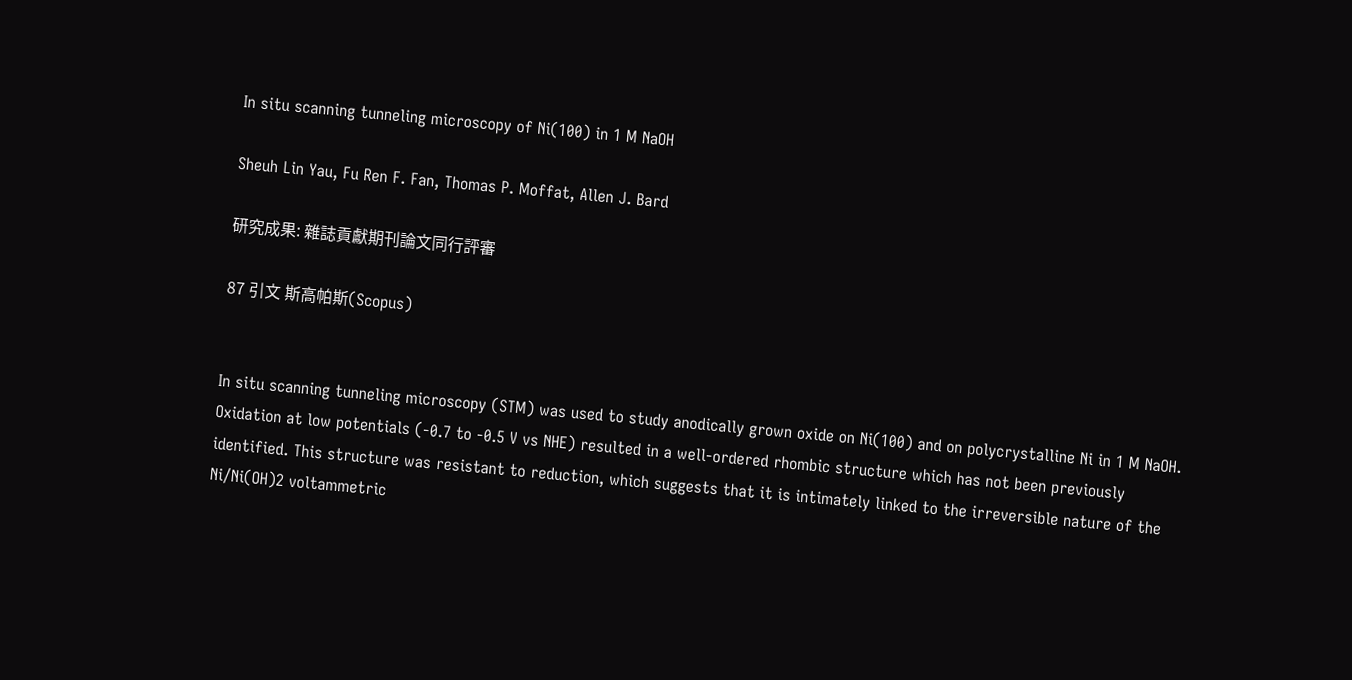In situ scanning tunneling microscopy of Ni(100) in 1 M NaOH

Sheuh Lin Yau, Fu Ren F. Fan, Thomas P. Moffat, Allen J. Bard

研究成果: 雜誌貢獻期刊論文同行評審

87 引文 斯高帕斯(Scopus)


In situ scanning tunneling microscopy (STM) was used to study anodically grown oxide on Ni(100) and on polycrystalline Ni in 1 M NaOH. Oxidation at low potentials (-0.7 to -0.5 V vs NHE) resulted in a well-ordered rhombic structure which has not been previously identified. This structure was resistant to reduction, which suggests that it is intimately linked to the irreversible nature of the Ni/Ni(OH)2 voltammetric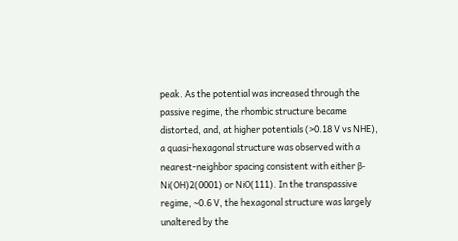peak. As the potential was increased through the passive regime, the rhombic structure became distorted, and, at higher potentials (>0.18 V vs NHE), a quasi-hexagonal structure was observed with a nearest-neighbor spacing consistent with either β-Ni(OH)2(0001) or NiO(111). In the transpassive regime, ∼0.6 V, the hexagonal structure was largely unaltered by the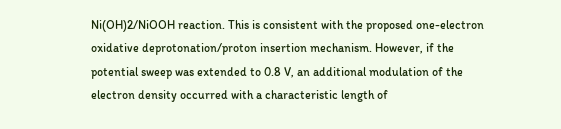Ni(OH)2/NiOOH reaction. This is consistent with the proposed one-electron oxidative deprotonation/proton insertion mechanism. However, if the potential sweep was extended to 0.8 V, an additional modulation of the electron density occurred with a characteristic length of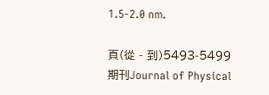1.5-2.0 nm.

頁(從 - 到)5493-5499
期刊Journal of Physical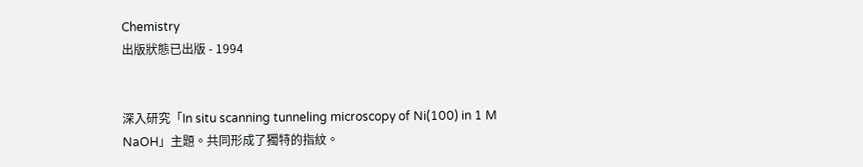Chemistry
出版狀態已出版 - 1994


深入研究「In situ scanning tunneling microscopy of Ni(100) in 1 M NaOH」主題。共同形成了獨特的指紋。